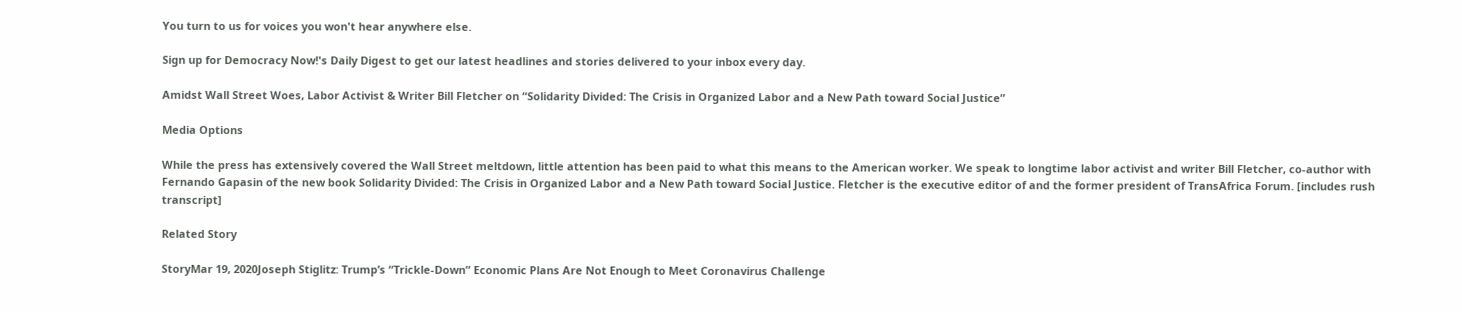You turn to us for voices you won't hear anywhere else.

Sign up for Democracy Now!'s Daily Digest to get our latest headlines and stories delivered to your inbox every day.

Amidst Wall Street Woes, Labor Activist & Writer Bill Fletcher on “Solidarity Divided: The Crisis in Organized Labor and a New Path toward Social Justice”

Media Options

While the press has extensively covered the Wall Street meltdown, little attention has been paid to what this means to the American worker. We speak to longtime labor activist and writer Bill Fletcher, co-author with Fernando Gapasin of the new book Solidarity Divided: The Crisis in Organized Labor and a New Path toward Social Justice. Fletcher is the executive editor of and the former president of TransAfrica Forum. [includes rush transcript]

Related Story

StoryMar 19, 2020Joseph Stiglitz: Trump’s “Trickle-Down” Economic Plans Are Not Enough to Meet Coronavirus Challenge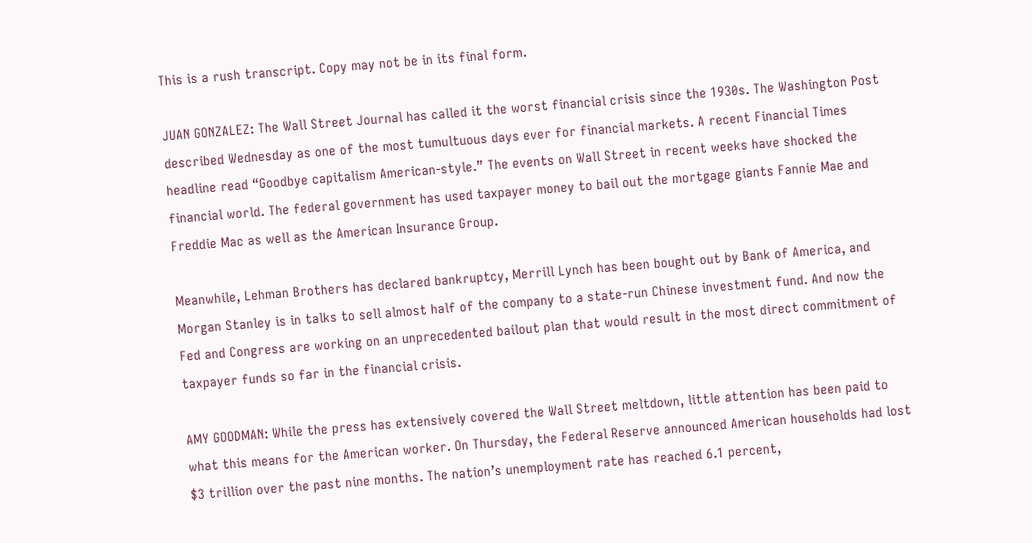This is a rush transcript. Copy may not be in its final form.

JUAN GONZALEZ: The Wall Street Journal has called it the worst financial crisis since the 1930s. The Washington Post described Wednesday as one of the most tumultuous days ever for financial markets. A recent Financial Times headline read “Goodbye capitalism American-style.” The events on Wall Street in recent weeks have shocked the financial world. The federal government has used taxpayer money to bail out the mortgage giants Fannie Mae and Freddie Mac as well as the American Insurance Group.

Meanwhile, Lehman Brothers has declared bankruptcy, Merrill Lynch has been bought out by Bank of America, and Morgan Stanley is in talks to sell almost half of the company to a state-run Chinese investment fund. And now the Fed and Congress are working on an unprecedented bailout plan that would result in the most direct commitment of taxpayer funds so far in the financial crisis.

AMY GOODMAN: While the press has extensively covered the Wall Street meltdown, little attention has been paid to what this means for the American worker. On Thursday, the Federal Reserve announced American households had lost $3 trillion over the past nine months. The nation’s unemployment rate has reached 6.1 percent,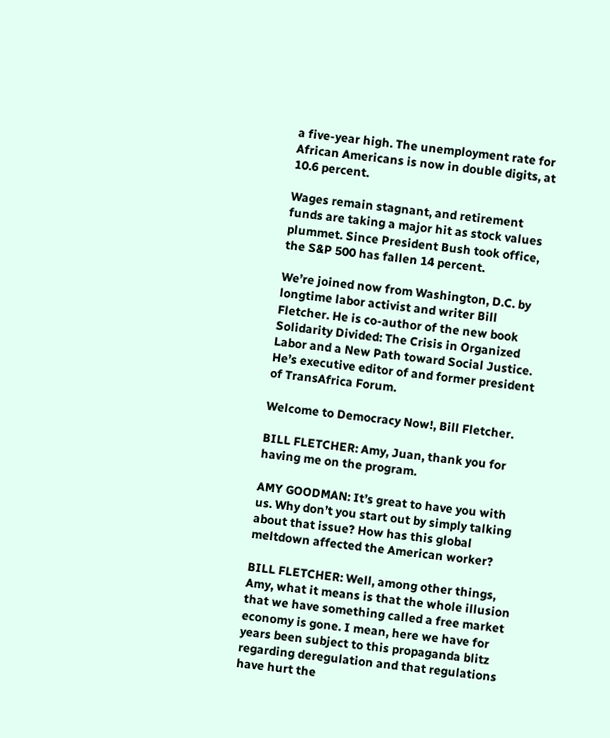a five-year high. The unemployment rate for African Americans is now in double digits, at 10.6 percent.

Wages remain stagnant, and retirement funds are taking a major hit as stock values plummet. Since President Bush took office, the S&P 500 has fallen 14 percent.

We’re joined now from Washington, D.C. by longtime labor activist and writer Bill Fletcher. He is co-author of the new book Solidarity Divided: The Crisis in Organized Labor and a New Path toward Social Justice. He’s executive editor of and former president of TransAfrica Forum.

Welcome to Democracy Now!, Bill Fletcher.

BILL FLETCHER: Amy, Juan, thank you for having me on the program.

AMY GOODMAN: It’s great to have you with us. Why don’t you start out by simply talking about that issue? How has this global meltdown affected the American worker?

BILL FLETCHER: Well, among other things, Amy, what it means is that the whole illusion that we have something called a free market economy is gone. I mean, here we have for years been subject to this propaganda blitz regarding deregulation and that regulations have hurt the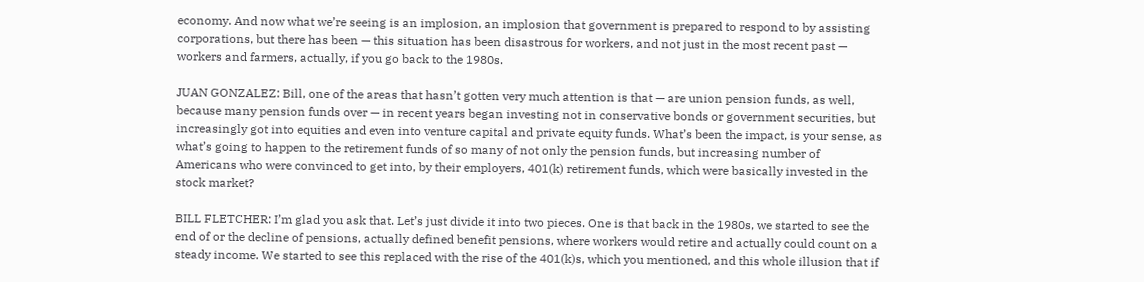economy. And now what we’re seeing is an implosion, an implosion that government is prepared to respond to by assisting corporations, but there has been — this situation has been disastrous for workers, and not just in the most recent past — workers and farmers, actually, if you go back to the 1980s.

JUAN GONZALEZ: Bill, one of the areas that hasn’t gotten very much attention is that — are union pension funds, as well, because many pension funds over — in recent years began investing not in conservative bonds or government securities, but increasingly got into equities and even into venture capital and private equity funds. What’s been the impact, is your sense, as what’s going to happen to the retirement funds of so many of not only the pension funds, but increasing number of Americans who were convinced to get into, by their employers, 401(k) retirement funds, which were basically invested in the stock market?

BILL FLETCHER: I’m glad you ask that. Let’s just divide it into two pieces. One is that back in the 1980s, we started to see the end of or the decline of pensions, actually defined benefit pensions, where workers would retire and actually could count on a steady income. We started to see this replaced with the rise of the 401(k)s, which you mentioned, and this whole illusion that if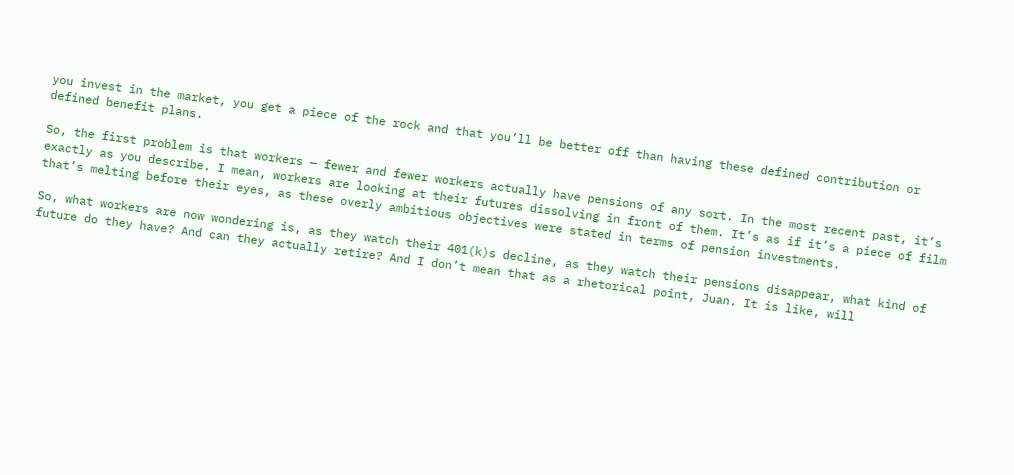you invest in the market, you get a piece of the rock and that you’ll be better off than having these defined contribution or defined benefit plans.

So, the first problem is that workers — fewer and fewer workers actually have pensions of any sort. In the most recent past, it’s exactly as you describe. I mean, workers are looking at their futures dissolving in front of them. It’s as if it’s a piece of film that’s melting before their eyes, as these overly ambitious objectives were stated in terms of pension investments.

So, what workers are now wondering is, as they watch their 401(k)s decline, as they watch their pensions disappear, what kind of future do they have? And can they actually retire? And I don’t mean that as a rhetorical point, Juan. It is like, will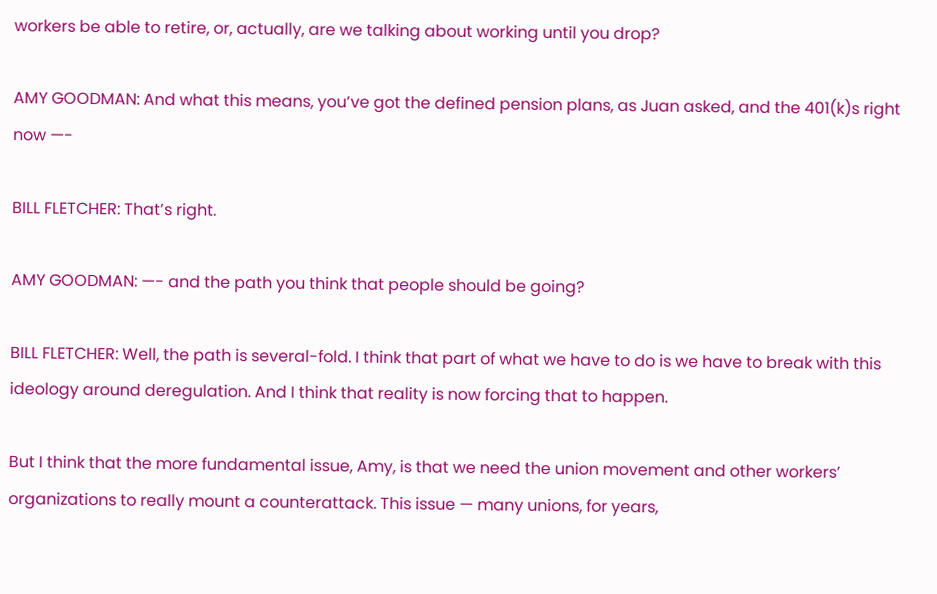workers be able to retire, or, actually, are we talking about working until you drop?

AMY GOODMAN: And what this means, you’ve got the defined pension plans, as Juan asked, and the 401(k)s right now —-

BILL FLETCHER: That’s right.

AMY GOODMAN: —- and the path you think that people should be going?

BILL FLETCHER: Well, the path is several-fold. I think that part of what we have to do is we have to break with this ideology around deregulation. And I think that reality is now forcing that to happen.

But I think that the more fundamental issue, Amy, is that we need the union movement and other workers’ organizations to really mount a counterattack. This issue — many unions, for years,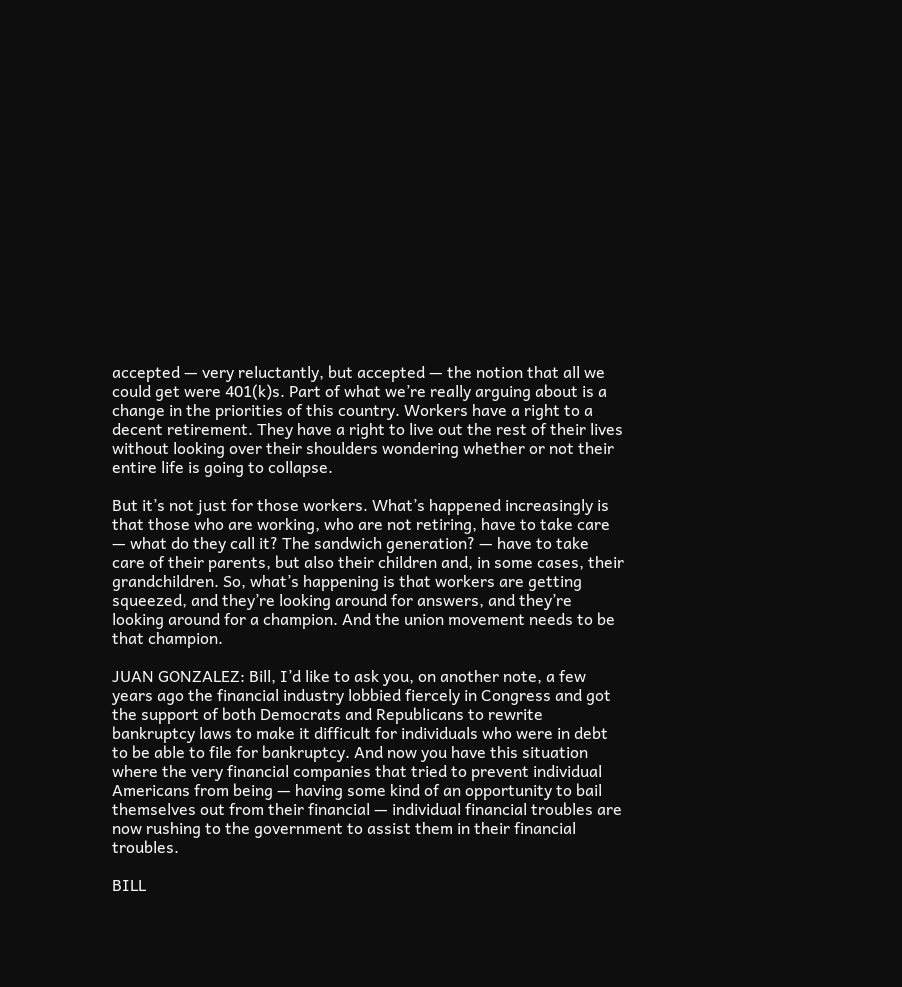accepted — very reluctantly, but accepted — the notion that all we could get were 401(k)s. Part of what we’re really arguing about is a change in the priorities of this country. Workers have a right to a decent retirement. They have a right to live out the rest of their lives without looking over their shoulders wondering whether or not their entire life is going to collapse.

But it’s not just for those workers. What’s happened increasingly is that those who are working, who are not retiring, have to take care — what do they call it? The sandwich generation? — have to take care of their parents, but also their children and, in some cases, their grandchildren. So, what’s happening is that workers are getting squeezed, and they’re looking around for answers, and they’re looking around for a champion. And the union movement needs to be that champion.

JUAN GONZALEZ: Bill, I’d like to ask you, on another note, a few years ago the financial industry lobbied fiercely in Congress and got the support of both Democrats and Republicans to rewrite bankruptcy laws to make it difficult for individuals who were in debt to be able to file for bankruptcy. And now you have this situation where the very financial companies that tried to prevent individual Americans from being — having some kind of an opportunity to bail themselves out from their financial — individual financial troubles are now rushing to the government to assist them in their financial troubles.

BILL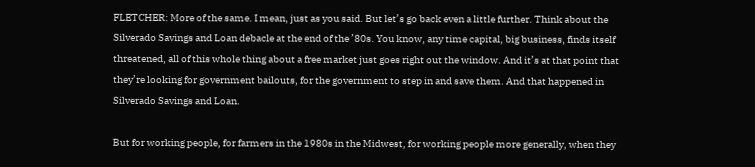FLETCHER: More of the same. I mean, just as you said. But let’s go back even a little further. Think about the Silverado Savings and Loan debacle at the end of the ’80s. You know, any time capital, big business, finds itself threatened, all of this whole thing about a free market just goes right out the window. And it’s at that point that they’re looking for government bailouts, for the government to step in and save them. And that happened in Silverado Savings and Loan.

But for working people, for farmers in the 1980s in the Midwest, for working people more generally, when they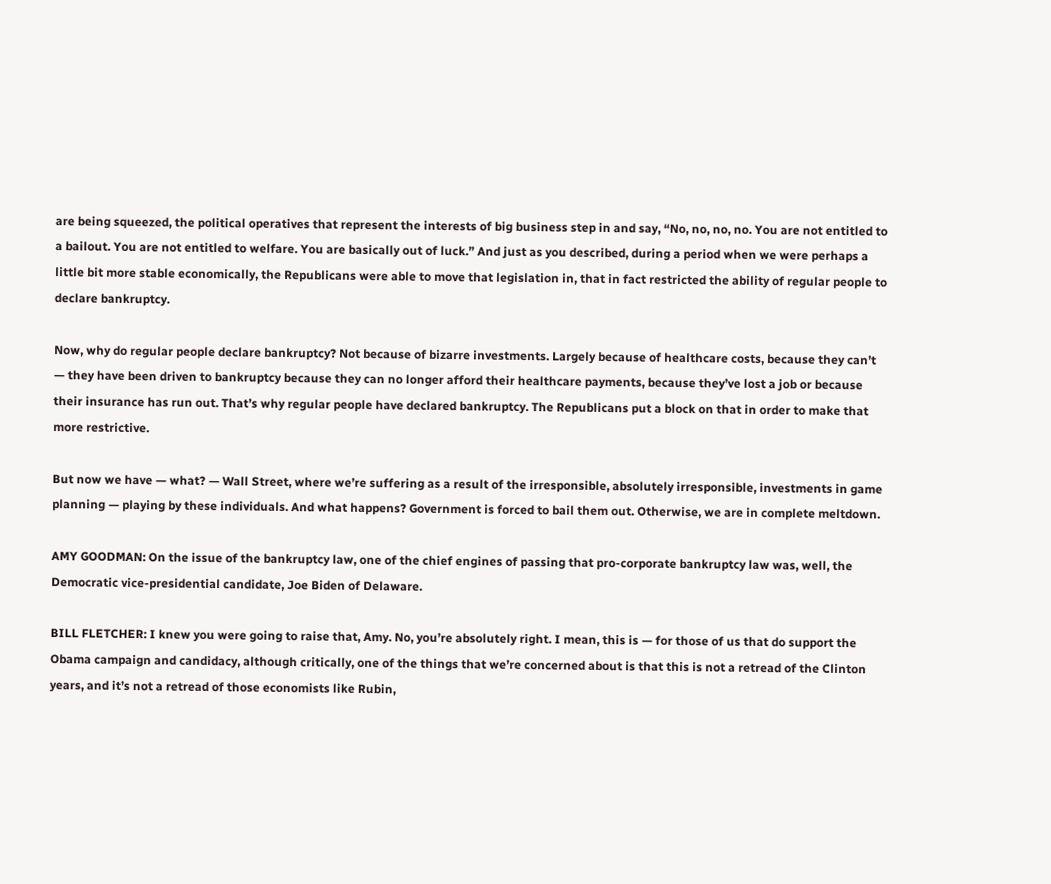are being squeezed, the political operatives that represent the interests of big business step in and say, “No, no, no, no. You are not entitled to a bailout. You are not entitled to welfare. You are basically out of luck.” And just as you described, during a period when we were perhaps a little bit more stable economically, the Republicans were able to move that legislation in, that in fact restricted the ability of regular people to declare bankruptcy.

Now, why do regular people declare bankruptcy? Not because of bizarre investments. Largely because of healthcare costs, because they can’t — they have been driven to bankruptcy because they can no longer afford their healthcare payments, because they’ve lost a job or because their insurance has run out. That’s why regular people have declared bankruptcy. The Republicans put a block on that in order to make that more restrictive.

But now we have — what? — Wall Street, where we’re suffering as a result of the irresponsible, absolutely irresponsible, investments in game planning — playing by these individuals. And what happens? Government is forced to bail them out. Otherwise, we are in complete meltdown.

AMY GOODMAN: On the issue of the bankruptcy law, one of the chief engines of passing that pro-corporate bankruptcy law was, well, the Democratic vice-presidential candidate, Joe Biden of Delaware.

BILL FLETCHER: I knew you were going to raise that, Amy. No, you’re absolutely right. I mean, this is — for those of us that do support the Obama campaign and candidacy, although critically, one of the things that we’re concerned about is that this is not a retread of the Clinton years, and it’s not a retread of those economists like Rubin,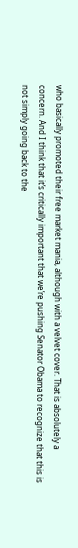who basically promoted their free market mania, although with a velvet cover. That is absolutely a concern. And I think that it’s critically important that we’re pushing Senator Obama to recognize that this is not simply going back to the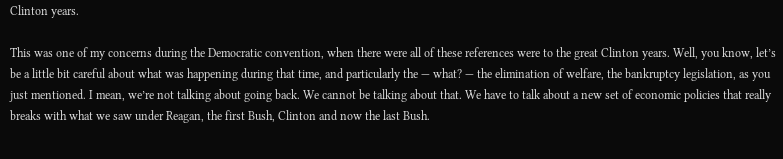Clinton years.

This was one of my concerns during the Democratic convention, when there were all of these references were to the great Clinton years. Well, you know, let’s be a little bit careful about what was happening during that time, and particularly the — what? — the elimination of welfare, the bankruptcy legislation, as you just mentioned. I mean, we’re not talking about going back. We cannot be talking about that. We have to talk about a new set of economic policies that really breaks with what we saw under Reagan, the first Bush, Clinton and now the last Bush.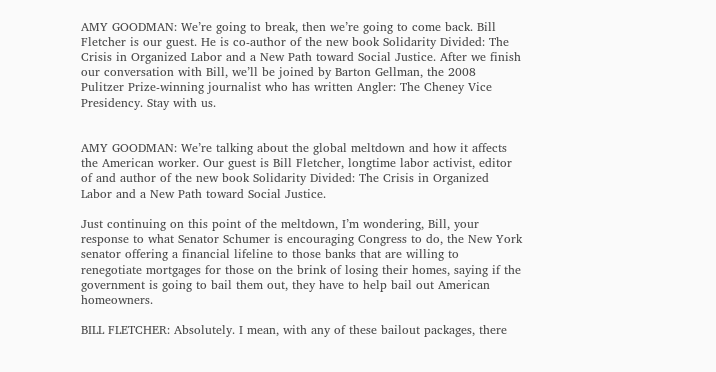AMY GOODMAN: We’re going to break, then we’re going to come back. Bill Fletcher is our guest. He is co-author of the new book Solidarity Divided: The Crisis in Organized Labor and a New Path toward Social Justice. After we finish our conversation with Bill, we’ll be joined by Barton Gellman, the 2008 Pulitzer Prize-winning journalist who has written Angler: The Cheney Vice Presidency. Stay with us.


AMY GOODMAN: We’re talking about the global meltdown and how it affects the American worker. Our guest is Bill Fletcher, longtime labor activist, editor of and author of the new book Solidarity Divided: The Crisis in Organized Labor and a New Path toward Social Justice.

Just continuing on this point of the meltdown, I’m wondering, Bill, your response to what Senator Schumer is encouraging Congress to do, the New York senator offering a financial lifeline to those banks that are willing to renegotiate mortgages for those on the brink of losing their homes, saying if the government is going to bail them out, they have to help bail out American homeowners.

BILL FLETCHER: Absolutely. I mean, with any of these bailout packages, there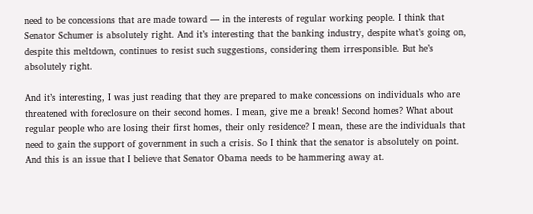need to be concessions that are made toward — in the interests of regular working people. I think that Senator Schumer is absolutely right. And it’s interesting that the banking industry, despite what’s going on, despite this meltdown, continues to resist such suggestions, considering them irresponsible. But he’s absolutely right.

And it’s interesting, I was just reading that they are prepared to make concessions on individuals who are threatened with foreclosure on their second homes. I mean, give me a break! Second homes? What about regular people who are losing their first homes, their only residence? I mean, these are the individuals that need to gain the support of government in such a crisis. So I think that the senator is absolutely on point. And this is an issue that I believe that Senator Obama needs to be hammering away at.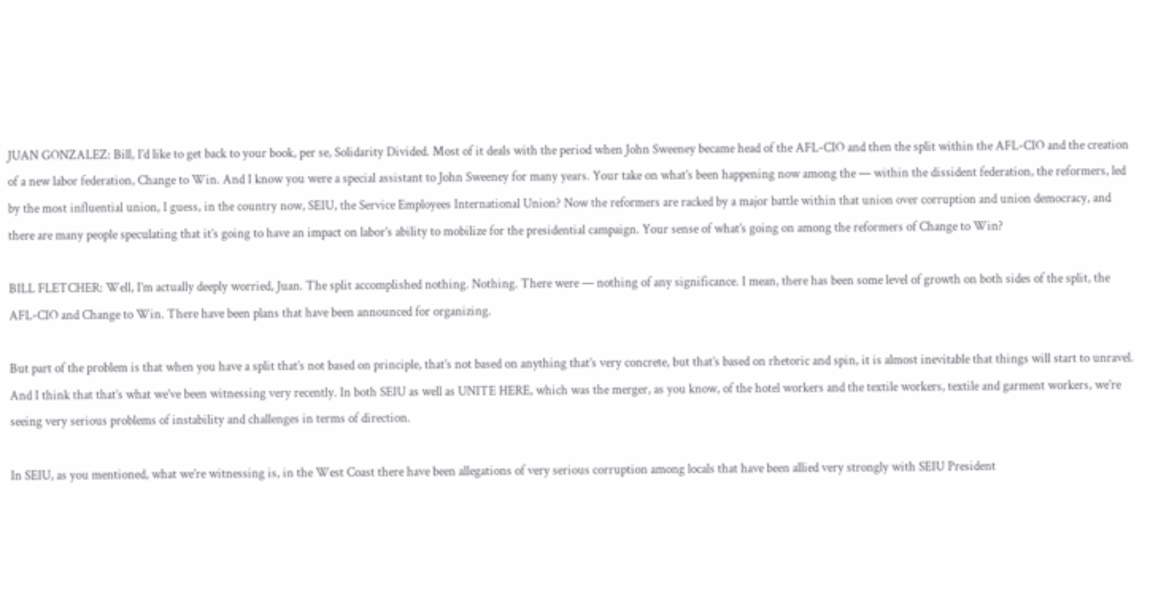JUAN GONZALEZ: Bill, I’d like to get back to your book, per se, Solidarity Divided. Most of it deals with the period when John Sweeney became head of the AFL-CIO and then the split within the AFL-CIO and the creation of a new labor federation, Change to Win. And I know you were a special assistant to John Sweeney for many years. Your take on what’s been happening now among the — within the dissident federation, the reformers, led by the most influential union, I guess, in the country now, SEIU, the Service Employees International Union? Now the reformers are racked by a major battle within that union over corruption and union democracy, and there are many people speculating that it’s going to have an impact on labor’s ability to mobilize for the presidential campaign. Your sense of what’s going on among the reformers of Change to Win?

BILL FLETCHER: Well, I’m actually deeply worried, Juan. The split accomplished nothing. Nothing. There were — nothing of any significance. I mean, there has been some level of growth on both sides of the split, the AFL-CIO and Change to Win. There have been plans that have been announced for organizing.

But part of the problem is that when you have a split that’s not based on principle, that’s not based on anything that’s very concrete, but that’s based on rhetoric and spin, it is almost inevitable that things will start to unravel. And I think that that’s what we’ve been witnessing very recently. In both SEIU as well as UNITE HERE, which was the merger, as you know, of the hotel workers and the textile workers, textile and garment workers, we’re seeing very serious problems of instability and challenges in terms of direction.

In SEIU, as you mentioned, what we’re witnessing is, in the West Coast there have been allegations of very serious corruption among locals that have been allied very strongly with SEIU President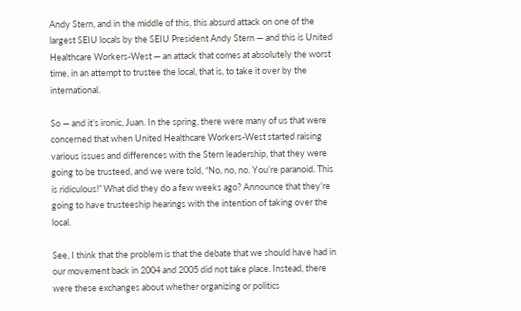Andy Stern, and in the middle of this, this absurd attack on one of the largest SEIU locals by the SEIU President Andy Stern — and this is United Healthcare Workers-West — an attack that comes at absolutely the worst time, in an attempt to trustee the local, that is, to take it over by the international.

So — and it’s ironic, Juan. In the spring, there were many of us that were concerned that when United Healthcare Workers-West started raising various issues and differences with the Stern leadership, that they were going to be trusteed, and we were told, “No, no, no. You’re paranoid. This is ridiculous!” What did they do a few weeks ago? Announce that they’re going to have trusteeship hearings with the intention of taking over the local.

See, I think that the problem is that the debate that we should have had in our movement back in 2004 and 2005 did not take place. Instead, there were these exchanges about whether organizing or politics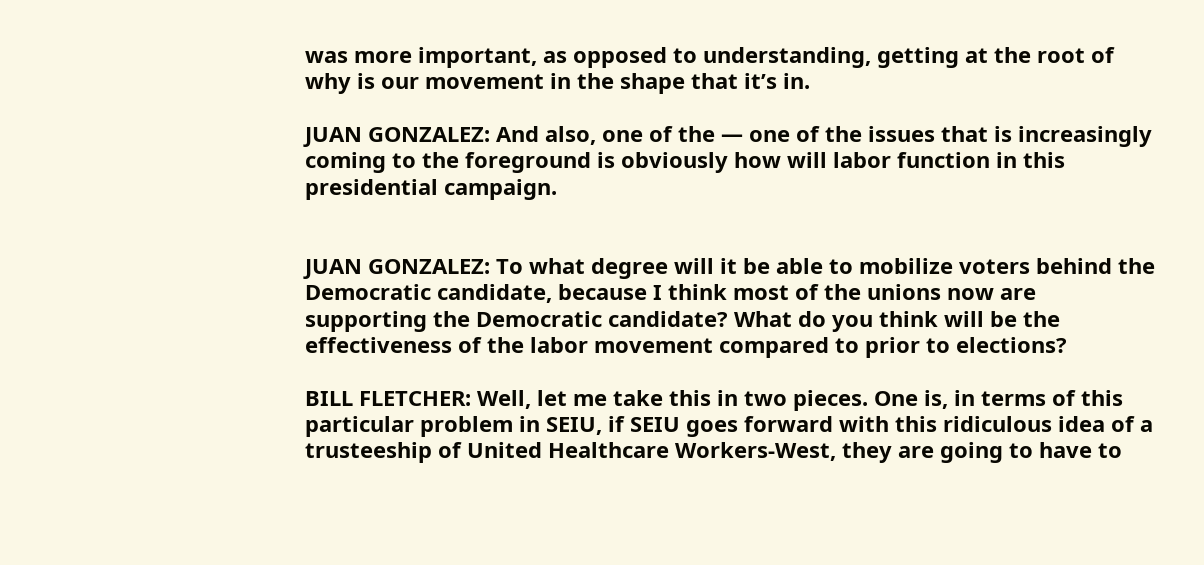was more important, as opposed to understanding, getting at the root of why is our movement in the shape that it’s in.

JUAN GONZALEZ: And also, one of the — one of the issues that is increasingly coming to the foreground is obviously how will labor function in this presidential campaign.


JUAN GONZALEZ: To what degree will it be able to mobilize voters behind the Democratic candidate, because I think most of the unions now are supporting the Democratic candidate? What do you think will be the effectiveness of the labor movement compared to prior to elections?

BILL FLETCHER: Well, let me take this in two pieces. One is, in terms of this particular problem in SEIU, if SEIU goes forward with this ridiculous idea of a trusteeship of United Healthcare Workers-West, they are going to have to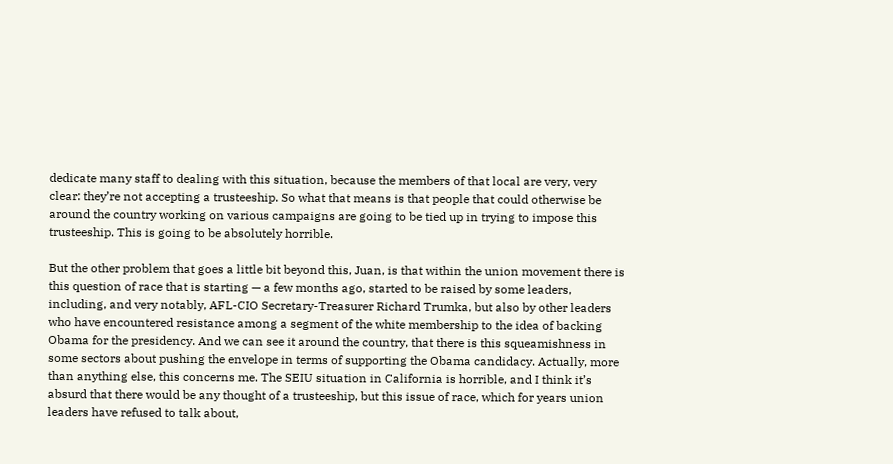dedicate many staff to dealing with this situation, because the members of that local are very, very clear: they’re not accepting a trusteeship. So what that means is that people that could otherwise be around the country working on various campaigns are going to be tied up in trying to impose this trusteeship. This is going to be absolutely horrible.

But the other problem that goes a little bit beyond this, Juan, is that within the union movement there is this question of race that is starting — a few months ago, started to be raised by some leaders, including, and very notably, AFL-CIO Secretary-Treasurer Richard Trumka, but also by other leaders who have encountered resistance among a segment of the white membership to the idea of backing Obama for the presidency. And we can see it around the country, that there is this squeamishness in some sectors about pushing the envelope in terms of supporting the Obama candidacy. Actually, more than anything else, this concerns me. The SEIU situation in California is horrible, and I think it’s absurd that there would be any thought of a trusteeship, but this issue of race, which for years union leaders have refused to talk about,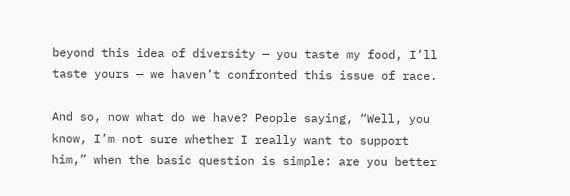beyond this idea of diversity — you taste my food, I’ll taste yours — we haven’t confronted this issue of race.

And so, now what do we have? People saying, “Well, you know, I’m not sure whether I really want to support him,” when the basic question is simple: are you better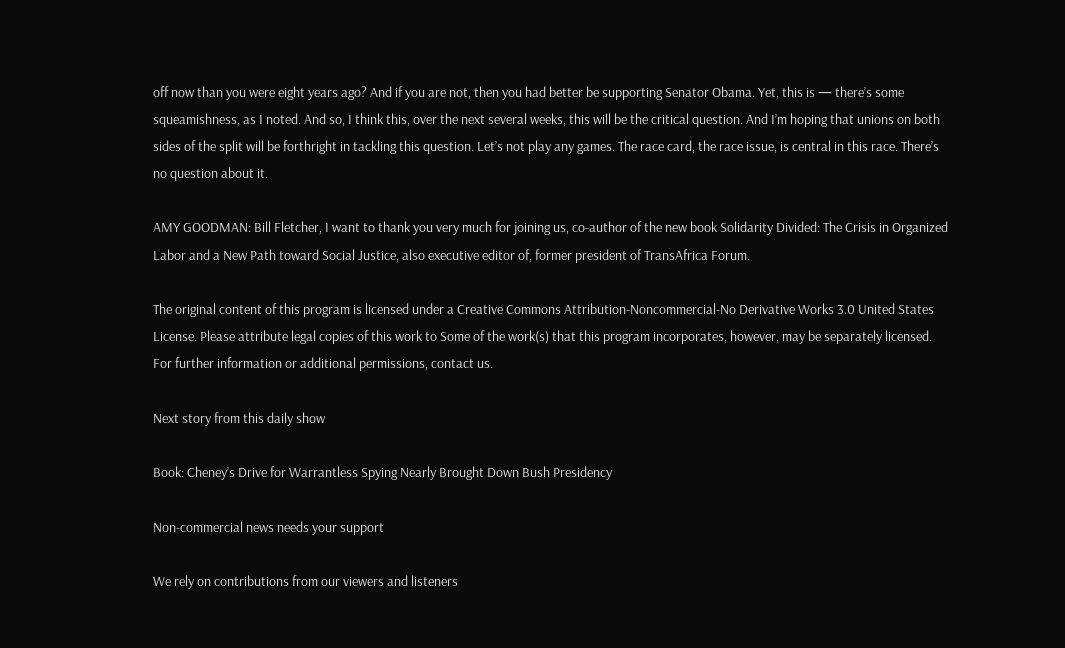off now than you were eight years ago? And if you are not, then you had better be supporting Senator Obama. Yet, this is — there’s some squeamishness, as I noted. And so, I think this, over the next several weeks, this will be the critical question. And I’m hoping that unions on both sides of the split will be forthright in tackling this question. Let’s not play any games. The race card, the race issue, is central in this race. There’s no question about it.

AMY GOODMAN: Bill Fletcher, I want to thank you very much for joining us, co-author of the new book Solidarity Divided: The Crisis in Organized Labor and a New Path toward Social Justice, also executive editor of, former president of TransAfrica Forum.

The original content of this program is licensed under a Creative Commons Attribution-Noncommercial-No Derivative Works 3.0 United States License. Please attribute legal copies of this work to Some of the work(s) that this program incorporates, however, may be separately licensed. For further information or additional permissions, contact us.

Next story from this daily show

Book: Cheney’s Drive for Warrantless Spying Nearly Brought Down Bush Presidency

Non-commercial news needs your support

We rely on contributions from our viewers and listeners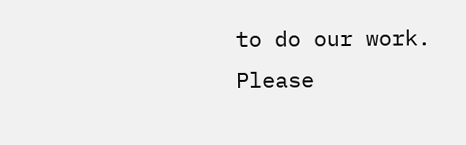to do our work.
Please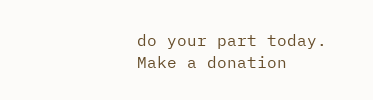do your part today.
Make a donation